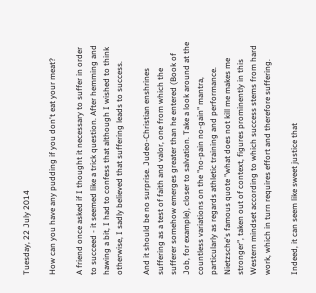Tuesday, 22 July 2014

How can you have any pudding if you don't eat your meat?

A friend once asked if I thought it necessary to suffer in order to succeed - it seemed like a trick question. After hemming and hawing a bit, I had to confess that although I wished to think otherwise, I sadly believed that suffering leads to success.

And it should be no surprise. Judeo-Christian enshrines suffering as a test of faith and valor, one from which the sufferer somehow emerges greater than he entered (Book of Job, for example), closer to salvation. Take a look around at the countless variations on the "no-pain no-gain" mantra, particularly as regards athletic training and performance. Nietzsche's famous quote "what does not kill me makes me stronger", taken out of context, figures prominently in this Western mindset according to which success stems from hard work, which in turn requires effort and therefore suffering.

Indeed, it can seem like sweet justice that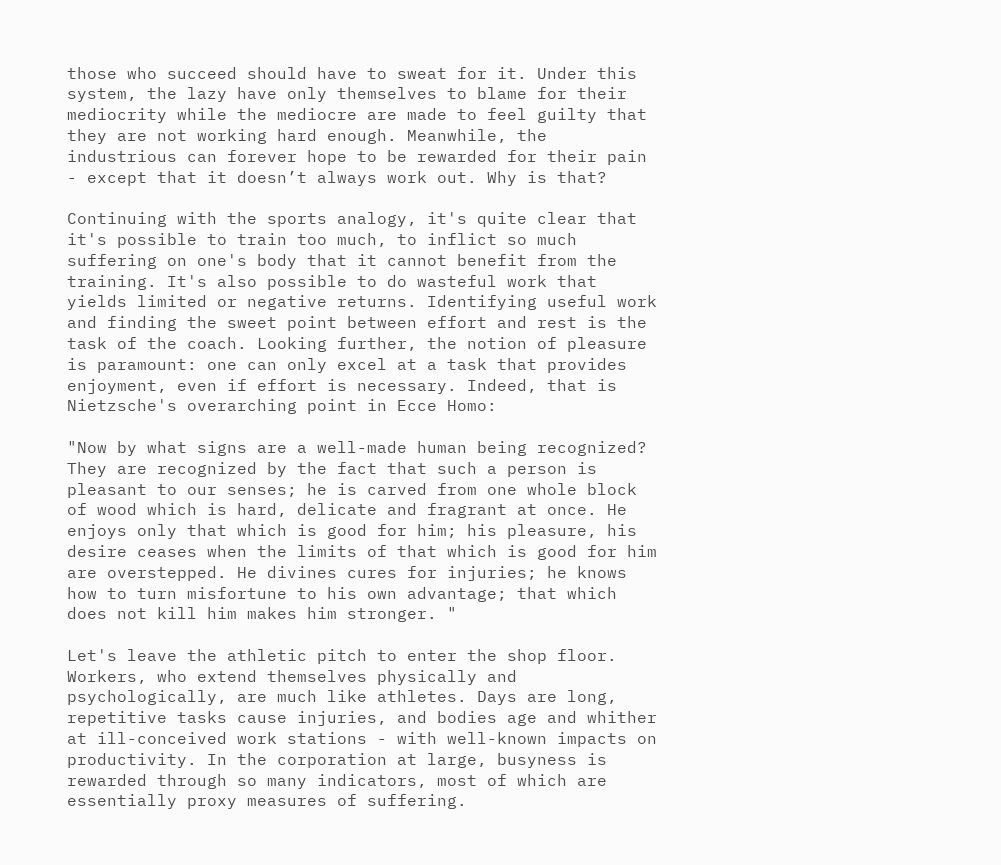those who succeed should have to sweat for it. Under this system, the lazy have only themselves to blame for their mediocrity while the mediocre are made to feel guilty that they are not working hard enough. Meanwhile, the industrious can forever hope to be rewarded for their pain - except that it doesn’t always work out. Why is that?

Continuing with the sports analogy, it's quite clear that it's possible to train too much, to inflict so much suffering on one's body that it cannot benefit from the training. It's also possible to do wasteful work that yields limited or negative returns. Identifying useful work and finding the sweet point between effort and rest is the task of the coach. Looking further, the notion of pleasure is paramount: one can only excel at a task that provides enjoyment, even if effort is necessary. Indeed, that is Nietzsche's overarching point in Ecce Homo:

"Now by what signs are a well-made human being recognized? They are recognized by the fact that such a person is pleasant to our senses; he is carved from one whole block of wood which is hard, delicate and fragrant at once. He enjoys only that which is good for him; his pleasure, his desire ceases when the limits of that which is good for him are overstepped. He divines cures for injuries; he knows how to turn misfortune to his own advantage; that which does not kill him makes him stronger. "

Let's leave the athletic pitch to enter the shop floor. Workers, who extend themselves physically and psychologically, are much like athletes. Days are long, repetitive tasks cause injuries, and bodies age and whither at ill-conceived work stations - with well-known impacts on productivity. In the corporation at large, busyness is rewarded through so many indicators, most of which are essentially proxy measures of suffering.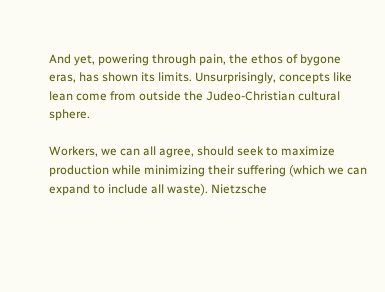And yet, powering through pain, the ethos of bygone eras, has shown its limits. Unsurprisingly, concepts like lean come from outside the Judeo-Christian cultural sphere.

Workers, we can all agree, should seek to maximize production while minimizing their suffering (which we can expand to include all waste). Nietzsche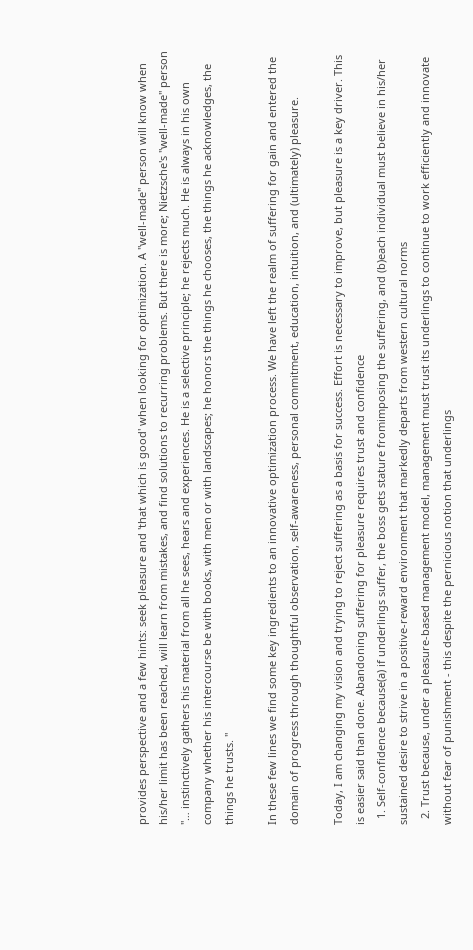provides perspective and a few hints: seek pleasure and 'that which is good' when looking for optimization. A "well-made" person will know when his/her limit has been reached, will learn from mistakes, and find solutions to recurring problems. But there is more; Nietzsche's "well-made" person
"… instinctively gathers his material from all he sees, hears and experiences. He is a selective principle; he rejects much. He is always in his own company whether his intercourse be with books, with men or with landscapes; he honors the things he chooses, the things he acknowledges, the things he trusts. "

In these few lines we find some key ingredients to an innovative optimization process. We have left the realm of suffering for gain and entered the domain of progress through thoughtful observation, self-awareness, personal commitment, education, intuition, and (ultimately) pleasure.

Today, I am changing my vision and trying to reject suffering as a basis for success. Effort is necessary to improve, but pleasure is a key driver. This is easier said than done. Abandoning suffering for pleasure requires trust and confidence
  1. Self-confidence because(a) if underlings suffer, the boss gets stature fromimposing the suffering, and (b)each individual must believe in his/her sustained desire to strive in a positive-reward environment that markedly departs from western cultural norms
  2. Trust because, under a pleasure-based management model, management must trust its underlings to continue to work efficiently and innovate without fear of punishment - this despite the pernicious notion that underlings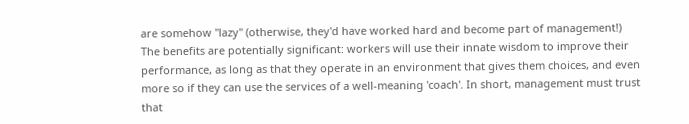are somehow "lazy" (otherwise, they'd have worked hard and become part of management!)
The benefits are potentially significant: workers will use their innate wisdom to improve their performance, as long as that they operate in an environment that gives them choices, and even more so if they can use the services of a well-meaning 'coach'. In short, management must trust that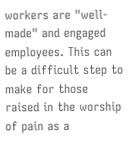workers are "well-made" and engaged employees. This can be a difficult step to make for those raised in the worship of pain as a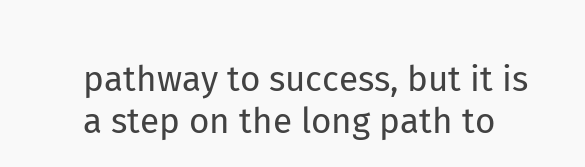pathway to success, but it is a step on the long path to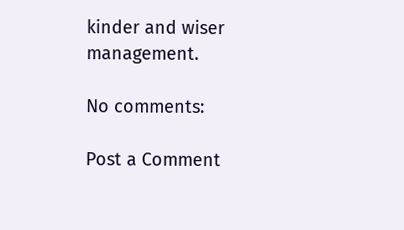kinder and wiser management.

No comments:

Post a Comment